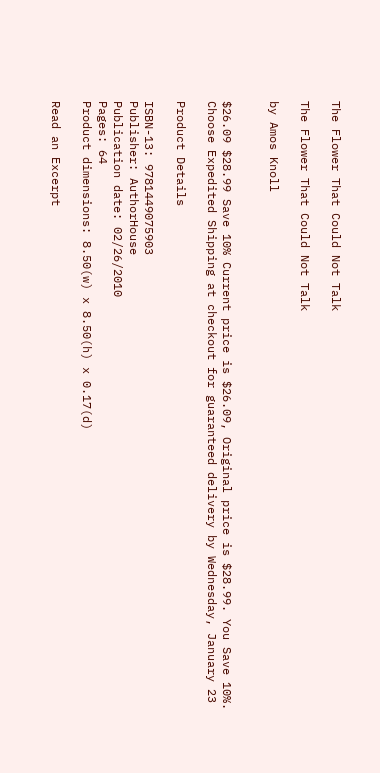The Flower That Could Not Talk

The Flower That Could Not Talk

by Amos Knoll


$26.09 $28.99 Save 10% Current price is $26.09, Original price is $28.99. You Save 10%.
Choose Expedited Shipping at checkout for guaranteed delivery by Wednesday, January 23

Product Details

ISBN-13: 9781449075903
Publisher: AuthorHouse
Publication date: 02/26/2010
Pages: 64
Product dimensions: 8.50(w) x 8.50(h) x 0.17(d)

Read an Excerpt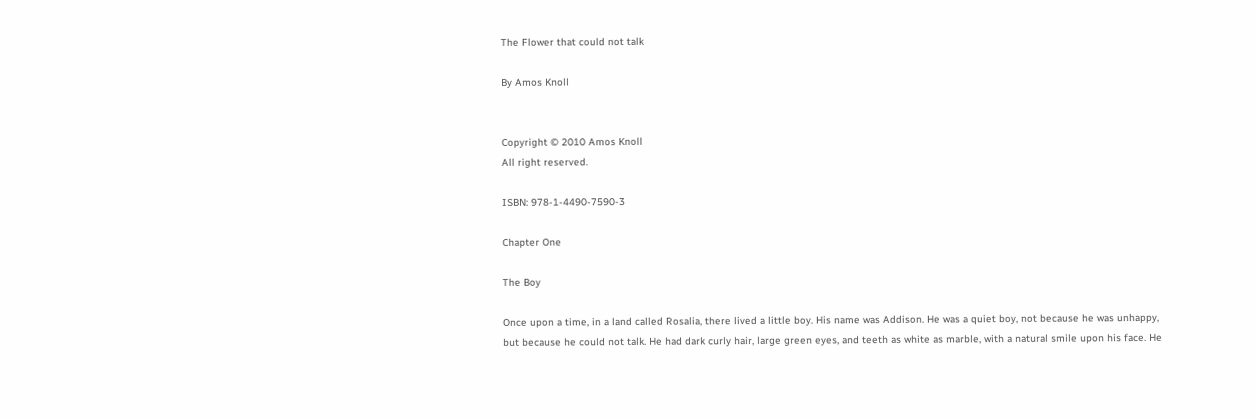The Flower that could not talk

By Amos Knoll


Copyright © 2010 Amos Knoll
All right reserved.

ISBN: 978-1-4490-7590-3

Chapter One

The Boy

Once upon a time, in a land called Rosalia, there lived a little boy. His name was Addison. He was a quiet boy, not because he was unhappy, but because he could not talk. He had dark curly hair, large green eyes, and teeth as white as marble, with a natural smile upon his face. He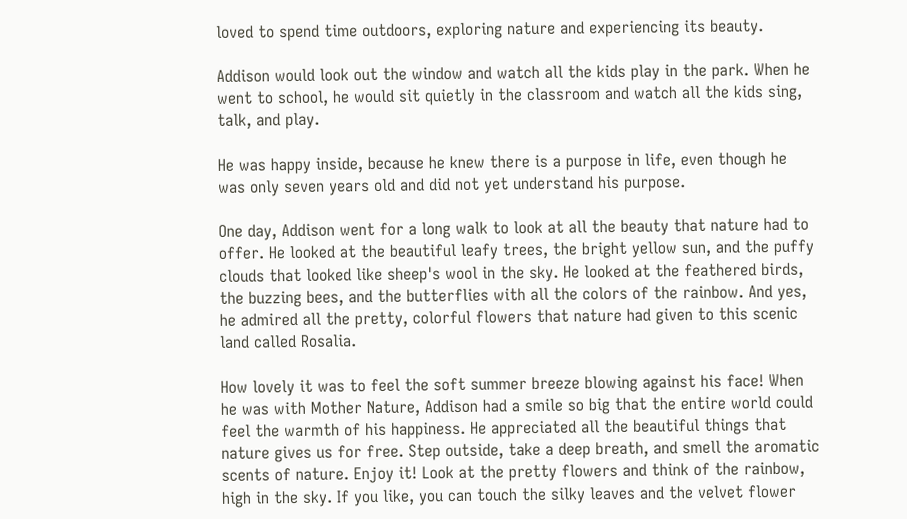loved to spend time outdoors, exploring nature and experiencing its beauty.

Addison would look out the window and watch all the kids play in the park. When he went to school, he would sit quietly in the classroom and watch all the kids sing, talk, and play.

He was happy inside, because he knew there is a purpose in life, even though he was only seven years old and did not yet understand his purpose.

One day, Addison went for a long walk to look at all the beauty that nature had to offer. He looked at the beautiful leafy trees, the bright yellow sun, and the puffy clouds that looked like sheep's wool in the sky. He looked at the feathered birds, the buzzing bees, and the butterflies with all the colors of the rainbow. And yes, he admired all the pretty, colorful flowers that nature had given to this scenic land called Rosalia.

How lovely it was to feel the soft summer breeze blowing against his face! When he was with Mother Nature, Addison had a smile so big that the entire world could feel the warmth of his happiness. He appreciated all the beautiful things that nature gives us for free. Step outside, take a deep breath, and smell the aromatic scents of nature. Enjoy it! Look at the pretty flowers and think of the rainbow, high in the sky. If you like, you can touch the silky leaves and the velvet flower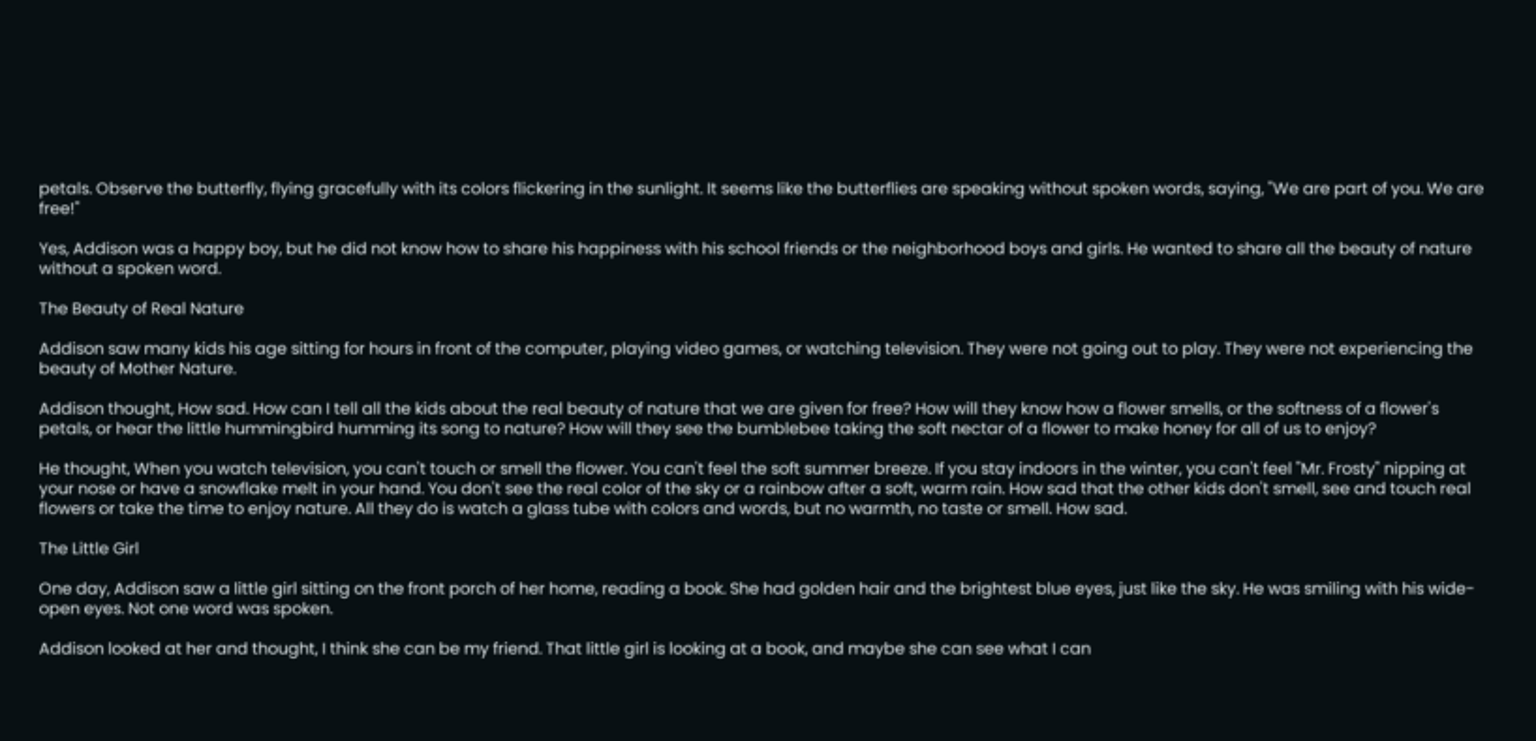petals. Observe the butterfly, flying gracefully with its colors flickering in the sunlight. It seems like the butterflies are speaking without spoken words, saying, "We are part of you. We are free!"

Yes, Addison was a happy boy, but he did not know how to share his happiness with his school friends or the neighborhood boys and girls. He wanted to share all the beauty of nature without a spoken word.

The Beauty of Real Nature

Addison saw many kids his age sitting for hours in front of the computer, playing video games, or watching television. They were not going out to play. They were not experiencing the beauty of Mother Nature.

Addison thought, How sad. How can I tell all the kids about the real beauty of nature that we are given for free? How will they know how a flower smells, or the softness of a flower's petals, or hear the little hummingbird humming its song to nature? How will they see the bumblebee taking the soft nectar of a flower to make honey for all of us to enjoy?

He thought, When you watch television, you can't touch or smell the flower. You can't feel the soft summer breeze. If you stay indoors in the winter, you can't feel "Mr. Frosty" nipping at your nose or have a snowflake melt in your hand. You don't see the real color of the sky or a rainbow after a soft, warm rain. How sad that the other kids don't smell, see and touch real flowers or take the time to enjoy nature. All they do is watch a glass tube with colors and words, but no warmth, no taste or smell. How sad.

The Little Girl

One day, Addison saw a little girl sitting on the front porch of her home, reading a book. She had golden hair and the brightest blue eyes, just like the sky. He was smiling with his wide-open eyes. Not one word was spoken.

Addison looked at her and thought, I think she can be my friend. That little girl is looking at a book, and maybe she can see what I can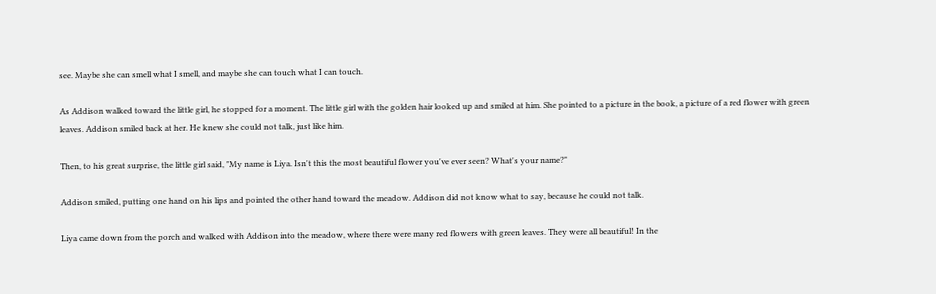see. Maybe she can smell what I smell, and maybe she can touch what I can touch.

As Addison walked toward the little girl, he stopped for a moment. The little girl with the golden hair looked up and smiled at him. She pointed to a picture in the book, a picture of a red flower with green leaves. Addison smiled back at her. He knew she could not talk, just like him.

Then, to his great surprise, the little girl said, "My name is Liya. Isn't this the most beautiful flower you've ever seen? What's your name?"

Addison smiled, putting one hand on his lips and pointed the other hand toward the meadow. Addison did not know what to say, because he could not talk.

Liya came down from the porch and walked with Addison into the meadow, where there were many red flowers with green leaves. They were all beautiful! In the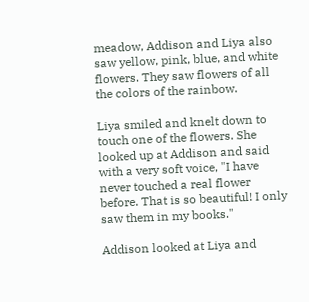meadow, Addison and Liya also saw yellow, pink, blue, and white flowers. They saw flowers of all the colors of the rainbow.

Liya smiled and knelt down to touch one of the flowers. She looked up at Addison and said with a very soft voice, "I have never touched a real flower before. That is so beautiful! I only saw them in my books."

Addison looked at Liya and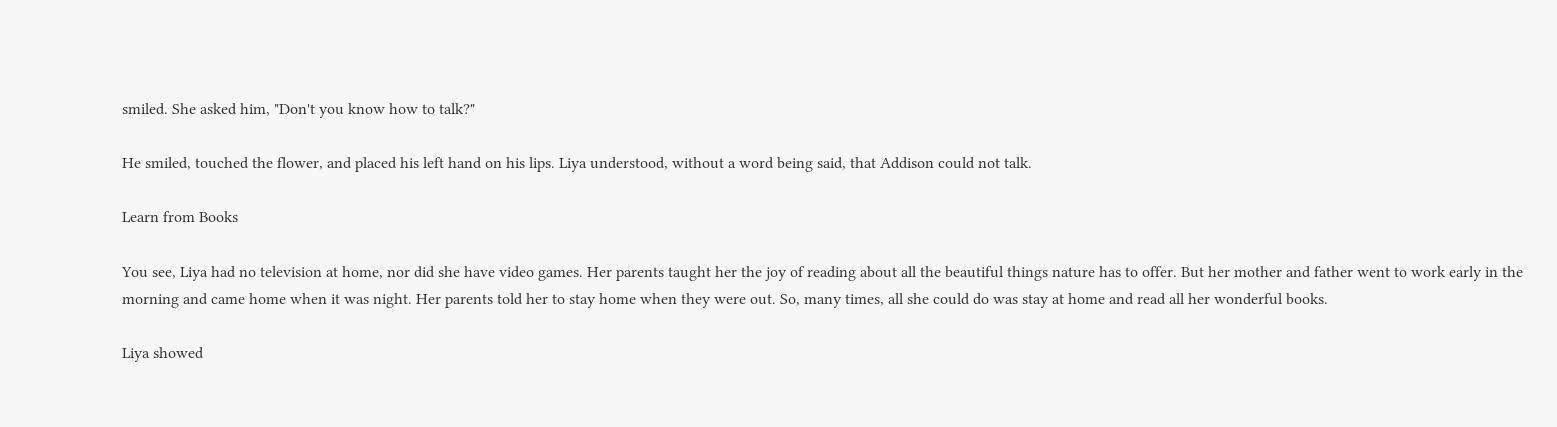smiled. She asked him, "Don't you know how to talk?"

He smiled, touched the flower, and placed his left hand on his lips. Liya understood, without a word being said, that Addison could not talk.

Learn from Books

You see, Liya had no television at home, nor did she have video games. Her parents taught her the joy of reading about all the beautiful things nature has to offer. But her mother and father went to work early in the morning and came home when it was night. Her parents told her to stay home when they were out. So, many times, all she could do was stay at home and read all her wonderful books.

Liya showed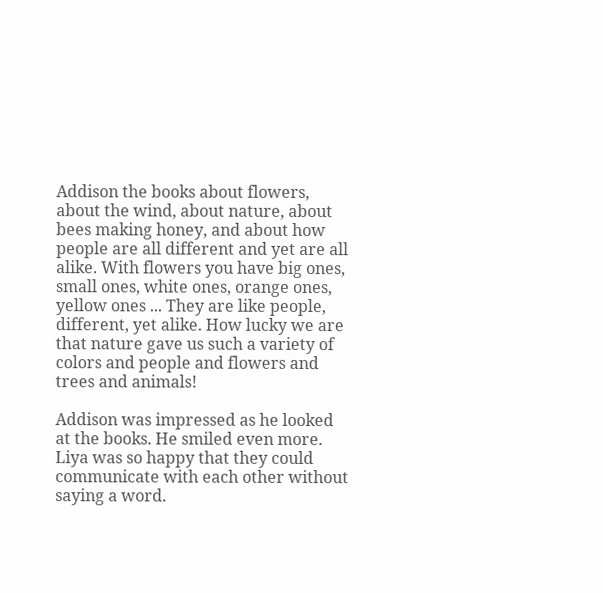Addison the books about flowers, about the wind, about nature, about bees making honey, and about how people are all different and yet are all alike. With flowers you have big ones, small ones, white ones, orange ones, yellow ones ... They are like people, different, yet alike. How lucky we are that nature gave us such a variety of colors and people and flowers and trees and animals!

Addison was impressed as he looked at the books. He smiled even more. Liya was so happy that they could communicate with each other without saying a word.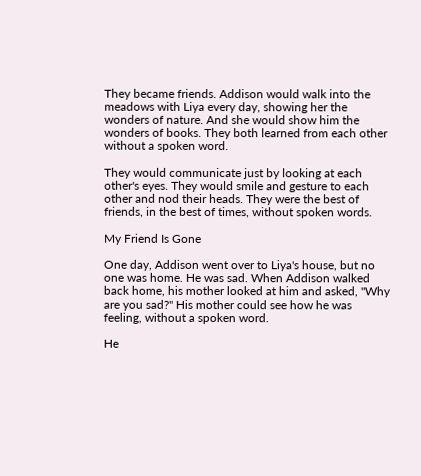They became friends. Addison would walk into the meadows with Liya every day, showing her the wonders of nature. And she would show him the wonders of books. They both learned from each other without a spoken word.

They would communicate just by looking at each other's eyes. They would smile and gesture to each other and nod their heads. They were the best of friends, in the best of times, without spoken words.

My Friend Is Gone

One day, Addison went over to Liya's house, but no one was home. He was sad. When Addison walked back home, his mother looked at him and asked, "Why are you sad?" His mother could see how he was feeling, without a spoken word.

He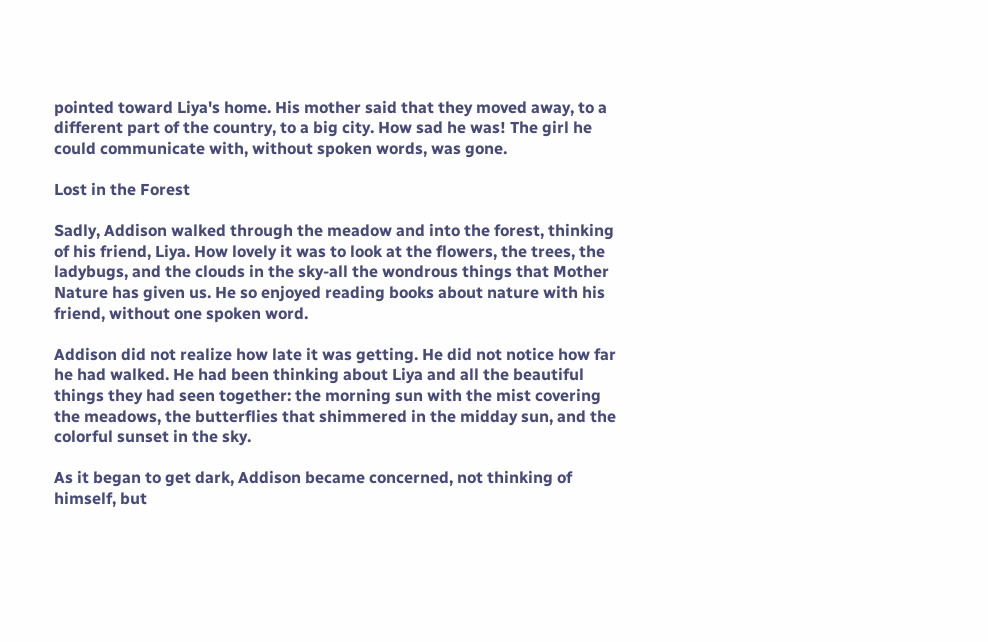pointed toward Liya's home. His mother said that they moved away, to a different part of the country, to a big city. How sad he was! The girl he could communicate with, without spoken words, was gone.

Lost in the Forest

Sadly, Addison walked through the meadow and into the forest, thinking of his friend, Liya. How lovely it was to look at the flowers, the trees, the ladybugs, and the clouds in the sky-all the wondrous things that Mother Nature has given us. He so enjoyed reading books about nature with his friend, without one spoken word.

Addison did not realize how late it was getting. He did not notice how far he had walked. He had been thinking about Liya and all the beautiful things they had seen together: the morning sun with the mist covering the meadows, the butterflies that shimmered in the midday sun, and the colorful sunset in the sky.

As it began to get dark, Addison became concerned, not thinking of himself, but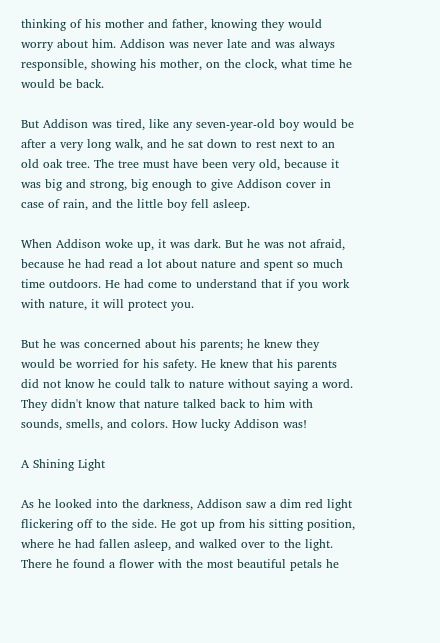thinking of his mother and father, knowing they would worry about him. Addison was never late and was always responsible, showing his mother, on the clock, what time he would be back.

But Addison was tired, like any seven-year-old boy would be after a very long walk, and he sat down to rest next to an old oak tree. The tree must have been very old, because it was big and strong, big enough to give Addison cover in case of rain, and the little boy fell asleep.

When Addison woke up, it was dark. But he was not afraid, because he had read a lot about nature and spent so much time outdoors. He had come to understand that if you work with nature, it will protect you.

But he was concerned about his parents; he knew they would be worried for his safety. He knew that his parents did not know he could talk to nature without saying a word. They didn't know that nature talked back to him with sounds, smells, and colors. How lucky Addison was!

A Shining Light

As he looked into the darkness, Addison saw a dim red light flickering off to the side. He got up from his sitting position, where he had fallen asleep, and walked over to the light. There he found a flower with the most beautiful petals he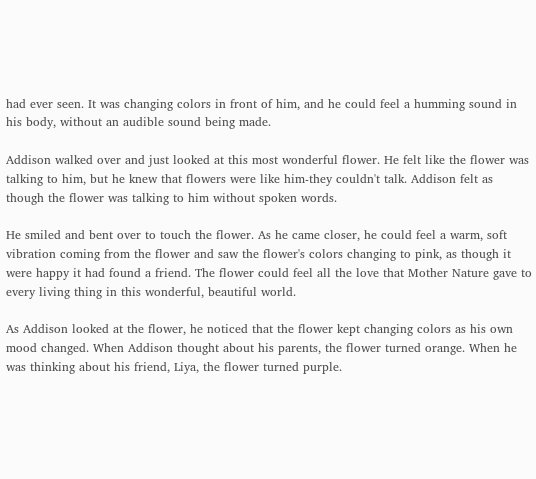had ever seen. It was changing colors in front of him, and he could feel a humming sound in his body, without an audible sound being made.

Addison walked over and just looked at this most wonderful flower. He felt like the flower was talking to him, but he knew that flowers were like him-they couldn't talk. Addison felt as though the flower was talking to him without spoken words.

He smiled and bent over to touch the flower. As he came closer, he could feel a warm, soft vibration coming from the flower and saw the flower's colors changing to pink, as though it were happy it had found a friend. The flower could feel all the love that Mother Nature gave to every living thing in this wonderful, beautiful world.

As Addison looked at the flower, he noticed that the flower kept changing colors as his own mood changed. When Addison thought about his parents, the flower turned orange. When he was thinking about his friend, Liya, the flower turned purple.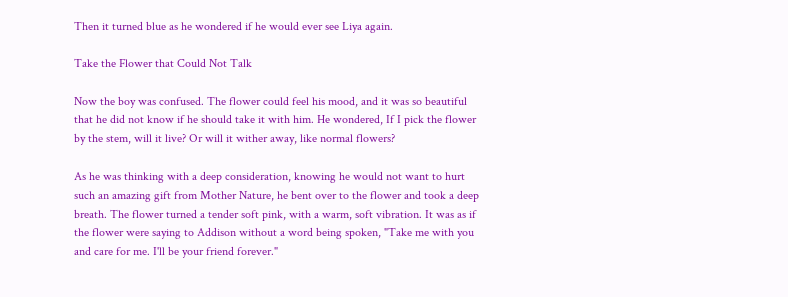Then it turned blue as he wondered if he would ever see Liya again.

Take the Flower that Could Not Talk

Now the boy was confused. The flower could feel his mood, and it was so beautiful that he did not know if he should take it with him. He wondered, If I pick the flower by the stem, will it live? Or will it wither away, like normal flowers?

As he was thinking with a deep consideration, knowing he would not want to hurt such an amazing gift from Mother Nature, he bent over to the flower and took a deep breath. The flower turned a tender soft pink, with a warm, soft vibration. It was as if the flower were saying to Addison without a word being spoken, "Take me with you and care for me. I'll be your friend forever."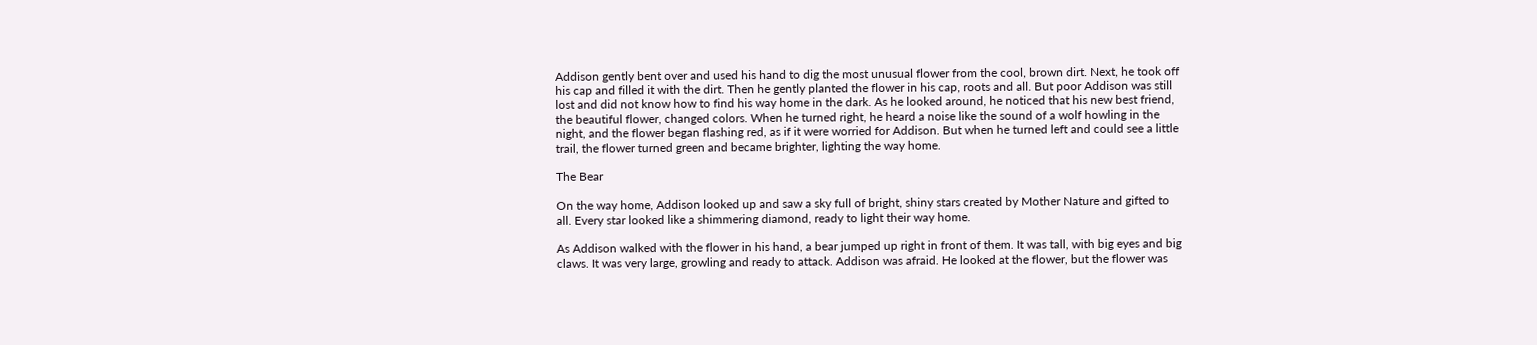Addison gently bent over and used his hand to dig the most unusual flower from the cool, brown dirt. Next, he took off his cap and filled it with the dirt. Then he gently planted the flower in his cap, roots and all. But poor Addison was still lost and did not know how to find his way home in the dark. As he looked around, he noticed that his new best friend, the beautiful flower, changed colors. When he turned right, he heard a noise like the sound of a wolf howling in the night, and the flower began flashing red, as if it were worried for Addison. But when he turned left and could see a little trail, the flower turned green and became brighter, lighting the way home.

The Bear

On the way home, Addison looked up and saw a sky full of bright, shiny stars created by Mother Nature and gifted to all. Every star looked like a shimmering diamond, ready to light their way home.

As Addison walked with the flower in his hand, a bear jumped up right in front of them. It was tall, with big eyes and big claws. It was very large, growling and ready to attack. Addison was afraid. He looked at the flower, but the flower was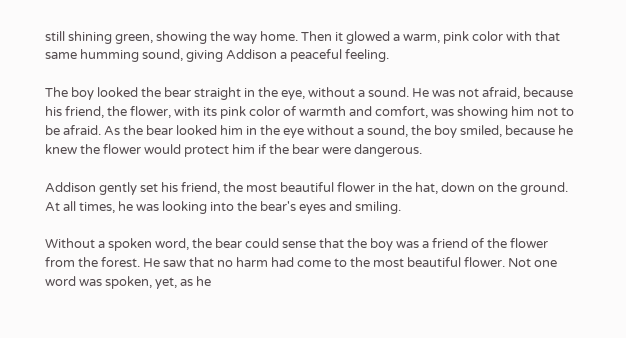still shining green, showing the way home. Then it glowed a warm, pink color with that same humming sound, giving Addison a peaceful feeling.

The boy looked the bear straight in the eye, without a sound. He was not afraid, because his friend, the flower, with its pink color of warmth and comfort, was showing him not to be afraid. As the bear looked him in the eye without a sound, the boy smiled, because he knew the flower would protect him if the bear were dangerous.

Addison gently set his friend, the most beautiful flower in the hat, down on the ground. At all times, he was looking into the bear's eyes and smiling.

Without a spoken word, the bear could sense that the boy was a friend of the flower from the forest. He saw that no harm had come to the most beautiful flower. Not one word was spoken, yet, as he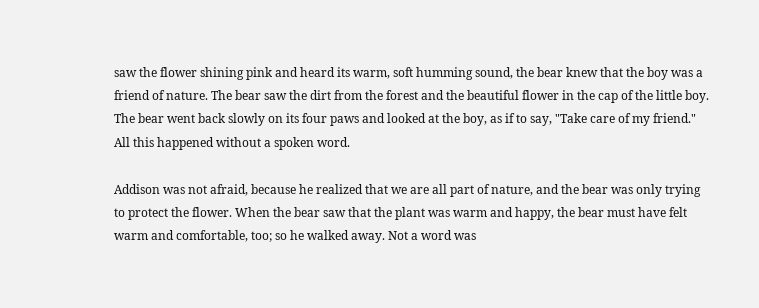saw the flower shining pink and heard its warm, soft humming sound, the bear knew that the boy was a friend of nature. The bear saw the dirt from the forest and the beautiful flower in the cap of the little boy. The bear went back slowly on its four paws and looked at the boy, as if to say, "Take care of my friend." All this happened without a spoken word.

Addison was not afraid, because he realized that we are all part of nature, and the bear was only trying to protect the flower. When the bear saw that the plant was warm and happy, the bear must have felt warm and comfortable, too; so he walked away. Not a word was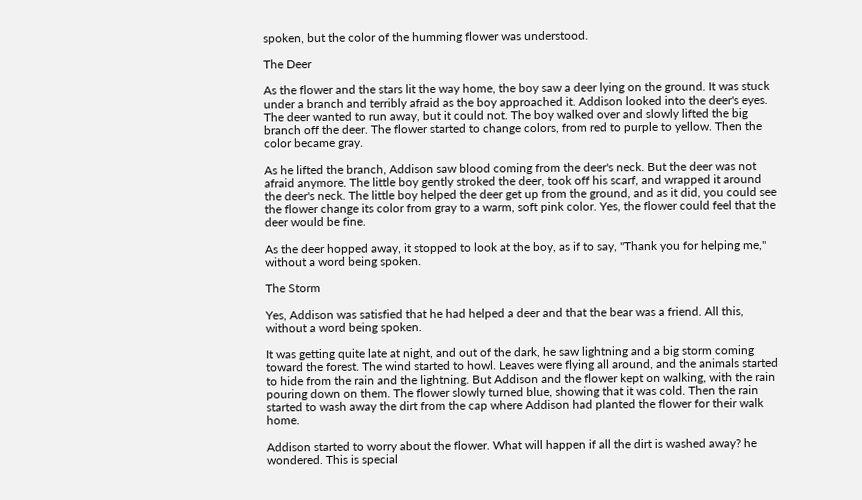spoken, but the color of the humming flower was understood.

The Deer

As the flower and the stars lit the way home, the boy saw a deer lying on the ground. It was stuck under a branch and terribly afraid as the boy approached it. Addison looked into the deer's eyes. The deer wanted to run away, but it could not. The boy walked over and slowly lifted the big branch off the deer. The flower started to change colors, from red to purple to yellow. Then the color became gray.

As he lifted the branch, Addison saw blood coming from the deer's neck. But the deer was not afraid anymore. The little boy gently stroked the deer, took off his scarf, and wrapped it around the deer's neck. The little boy helped the deer get up from the ground, and as it did, you could see the flower change its color from gray to a warm, soft pink color. Yes, the flower could feel that the deer would be fine.

As the deer hopped away, it stopped to look at the boy, as if to say, "Thank you for helping me," without a word being spoken.

The Storm

Yes, Addison was satisfied that he had helped a deer and that the bear was a friend. All this, without a word being spoken.

It was getting quite late at night, and out of the dark, he saw lightning and a big storm coming toward the forest. The wind started to howl. Leaves were flying all around, and the animals started to hide from the rain and the lightning. But Addison and the flower kept on walking, with the rain pouring down on them. The flower slowly turned blue, showing that it was cold. Then the rain started to wash away the dirt from the cap where Addison had planted the flower for their walk home.

Addison started to worry about the flower. What will happen if all the dirt is washed away? he wondered. This is special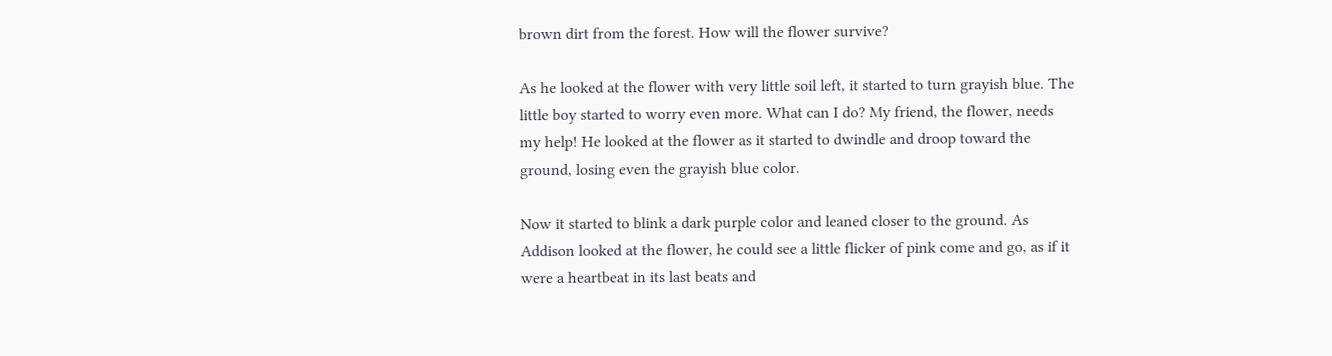brown dirt from the forest. How will the flower survive?

As he looked at the flower with very little soil left, it started to turn grayish blue. The little boy started to worry even more. What can I do? My friend, the flower, needs my help! He looked at the flower as it started to dwindle and droop toward the ground, losing even the grayish blue color.

Now it started to blink a dark purple color and leaned closer to the ground. As Addison looked at the flower, he could see a little flicker of pink come and go, as if it were a heartbeat in its last beats and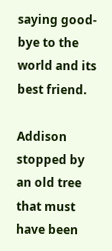saying good-bye to the world and its best friend.

Addison stopped by an old tree that must have been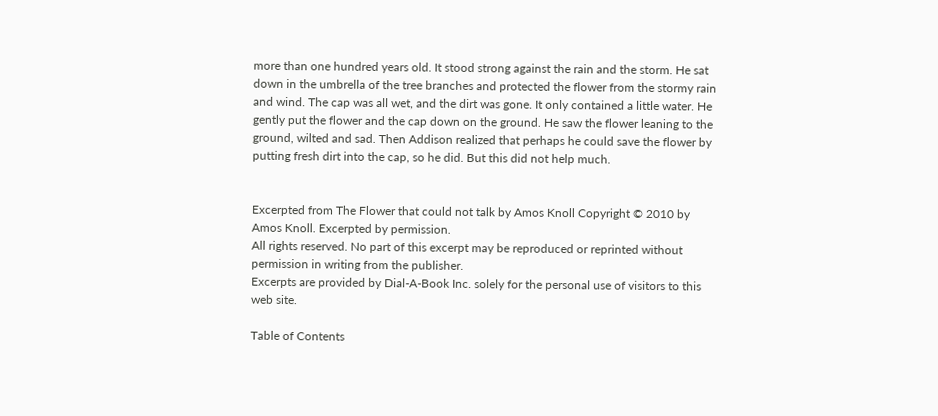more than one hundred years old. It stood strong against the rain and the storm. He sat down in the umbrella of the tree branches and protected the flower from the stormy rain and wind. The cap was all wet, and the dirt was gone. It only contained a little water. He gently put the flower and the cap down on the ground. He saw the flower leaning to the ground, wilted and sad. Then Addison realized that perhaps he could save the flower by putting fresh dirt into the cap, so he did. But this did not help much.


Excerpted from The Flower that could not talk by Amos Knoll Copyright © 2010 by Amos Knoll. Excerpted by permission.
All rights reserved. No part of this excerpt may be reproduced or reprinted without permission in writing from the publisher.
Excerpts are provided by Dial-A-Book Inc. solely for the personal use of visitors to this web site.

Table of Contents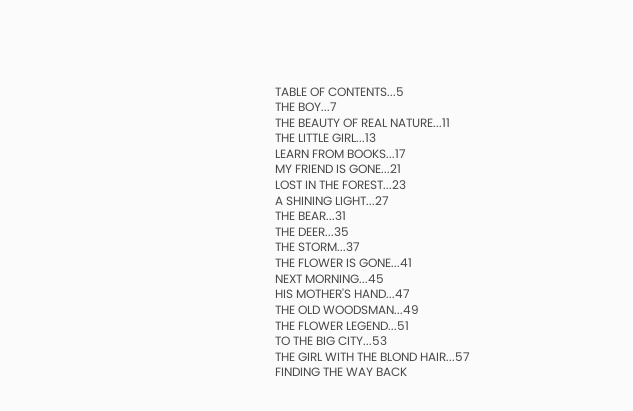TABLE OF CONTENTS...5
THE BOY...7
THE BEAUTY OF REAL NATURE...11
THE LITTLE GIRL...13
LEARN FROM BOOKS...17
MY FRIEND IS GONE...21
LOST IN THE FOREST...23
A SHINING LIGHT...27
THE BEAR...31
THE DEER...35
THE STORM...37
THE FLOWER IS GONE...41
NEXT MORNING...45
HIS MOTHER'S HAND...47
THE OLD WOODSMAN...49
THE FLOWER LEGEND...51
TO THE BIG CITY...53
THE GIRL WITH THE BLOND HAIR...57
FINDING THE WAY BACK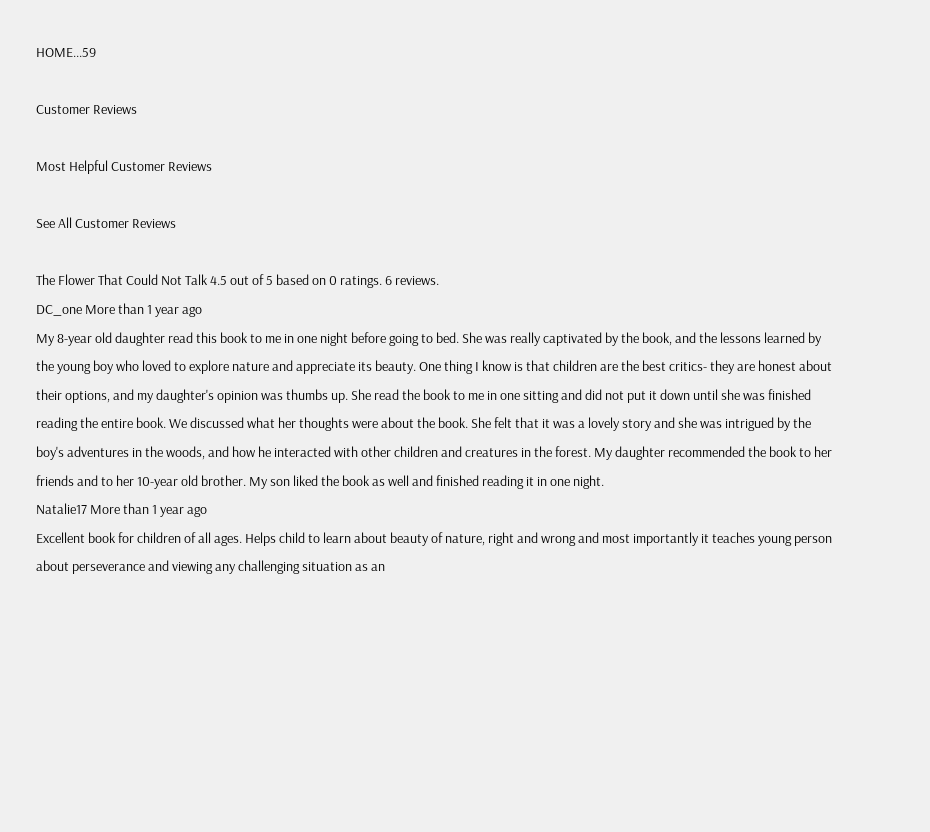HOME...59

Customer Reviews

Most Helpful Customer Reviews

See All Customer Reviews

The Flower That Could Not Talk 4.5 out of 5 based on 0 ratings. 6 reviews.
DC_one More than 1 year ago
My 8-year old daughter read this book to me in one night before going to bed. She was really captivated by the book, and the lessons learned by the young boy who loved to explore nature and appreciate its beauty. One thing I know is that children are the best critics- they are honest about their options, and my daughter's opinion was thumbs up. She read the book to me in one sitting and did not put it down until she was finished reading the entire book. We discussed what her thoughts were about the book. She felt that it was a lovely story and she was intrigued by the boy's adventures in the woods, and how he interacted with other children and creatures in the forest. My daughter recommended the book to her friends and to her 10-year old brother. My son liked the book as well and finished reading it in one night.
Natalie17 More than 1 year ago
Excellent book for children of all ages. Helps child to learn about beauty of nature, right and wrong and most importantly it teaches young person about perseverance and viewing any challenging situation as an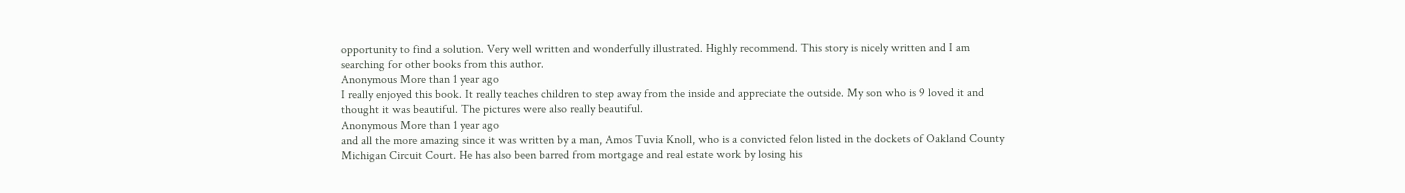opportunity to find a solution. Very well written and wonderfully illustrated. Highly recommend. This story is nicely written and I am searching for other books from this author.
Anonymous More than 1 year ago
I really enjoyed this book. It really teaches children to step away from the inside and appreciate the outside. My son who is 9 loved it and thought it was beautiful. The pictures were also really beautiful.
Anonymous More than 1 year ago
and all the more amazing since it was written by a man, Amos Tuvia Knoll, who is a convicted felon listed in the dockets of Oakland County Michigan Circuit Court. He has also been barred from mortgage and real estate work by losing his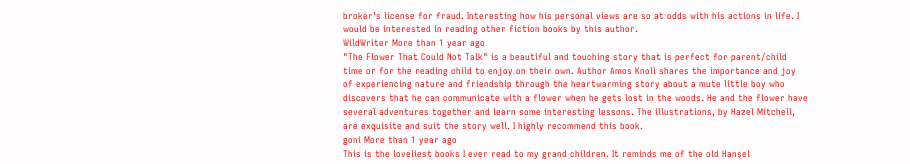broker's license for fraud. Interesting how his personal views are so at odds with his actions in life. I would be interested in reading other fiction books by this author.
WildWriter More than 1 year ago
"The Flower That Could Not Talk" is a beautiful and touching story that is perfect for parent/child time or for the reading child to enjoy on their own. Author Amos Knoll shares the importance and joy of experiencing nature and friendship through the heartwarming story about a mute little boy who discovers that he can communicate with a flower when he gets lost in the woods. He and the flower have several adventures together and learn some interesting lessons. The illustrations, by Hazel Mitchell, are exquisite and suit the story well. I highly recommend this book.
goni More than 1 year ago
This is the loveliest books I ever read to my grand children. It reminds me of the old Hansel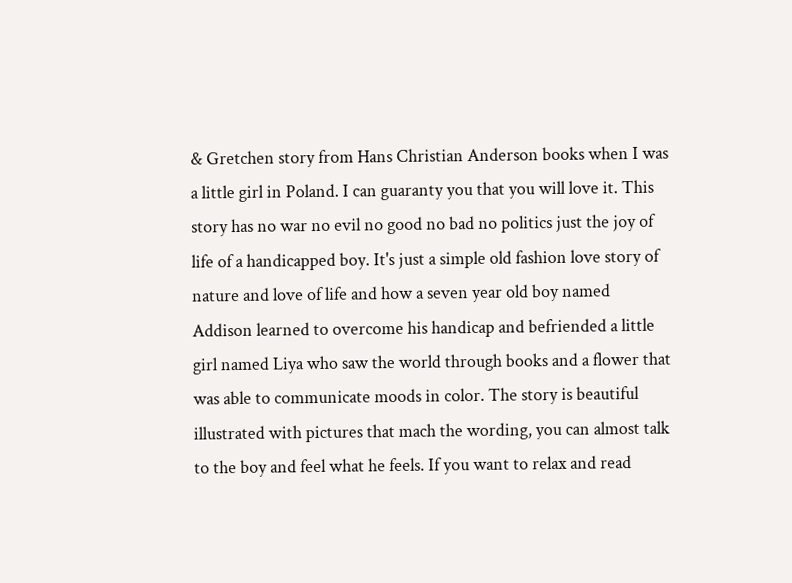& Gretchen story from Hans Christian Anderson books when I was a little girl in Poland. I can guaranty you that you will love it. This story has no war no evil no good no bad no politics just the joy of life of a handicapped boy. It's just a simple old fashion love story of nature and love of life and how a seven year old boy named Addison learned to overcome his handicap and befriended a little girl named Liya who saw the world through books and a flower that was able to communicate moods in color. The story is beautiful illustrated with pictures that mach the wording, you can almost talk to the boy and feel what he feels. If you want to relax and read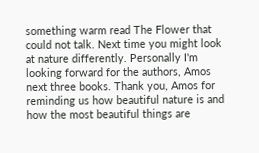something warm read The Flower that could not talk. Next time you might look at nature differently. Personally I'm looking forward for the authors, Amos next three books. Thank you, Amos for reminding us how beautiful nature is and how the most beautiful things are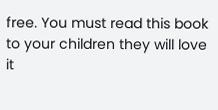free. You must read this book to your children they will love it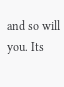and so will you. Its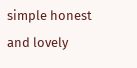simple honest and lovely